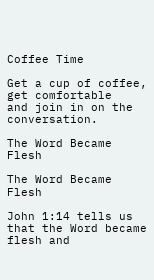Coffee Time

Get a cup of coffee, get comfortable
and join in on the conversation.

The Word Became Flesh

The Word Became Flesh

John 1:14 tells us that the Word became flesh and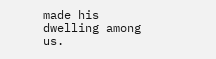made his dwelling among us.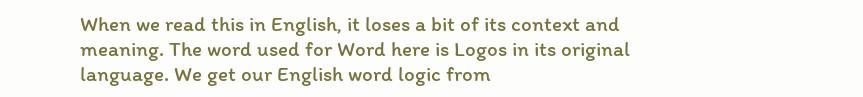When we read this in English, it loses a bit of its context and meaning. The word used for Word here is Logos in its original language. We get our English word logic from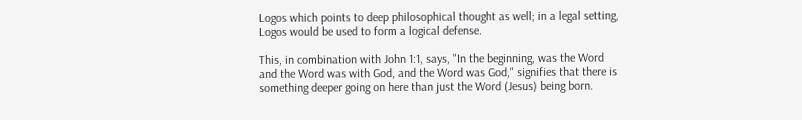Logos which points to deep philosophical thought as well; in a legal setting, Logos would be used to form a logical defense.

This, in combination with John 1:1, says, "In the beginning, was the Word and the Word was with God, and the Word was God," signifies that there is something deeper going on here than just the Word (Jesus) being born.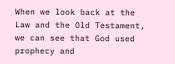When we look back at the Law and the Old Testament, we can see that God used prophecy and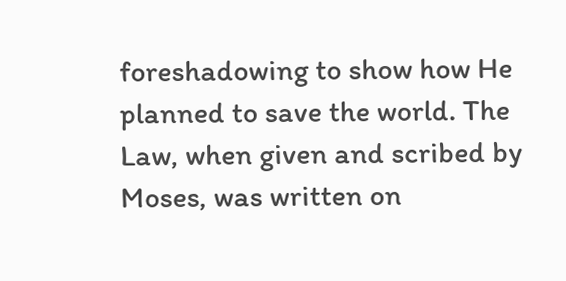foreshadowing to show how He planned to save the world. The Law, when given and scribed by Moses, was written on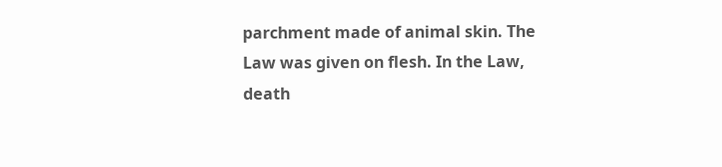parchment made of animal skin. The Law was given on flesh. In the Law, death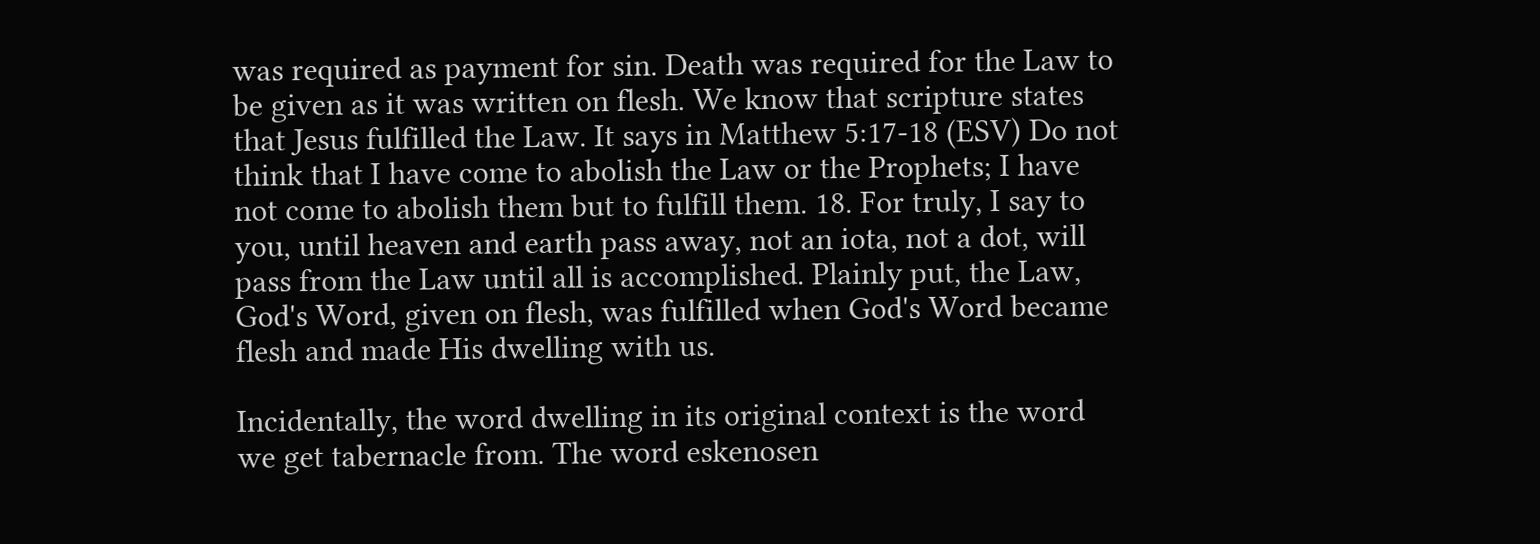was required as payment for sin. Death was required for the Law to be given as it was written on flesh. We know that scripture states that Jesus fulfilled the Law. It says in Matthew 5:17-18 (ESV) Do not think that I have come to abolish the Law or the Prophets; I have not come to abolish them but to fulfill them. 18. For truly, I say to you, until heaven and earth pass away, not an iota, not a dot, will pass from the Law until all is accomplished. Plainly put, the Law, God's Word, given on flesh, was fulfilled when God's Word became flesh and made His dwelling with us.

Incidentally, the word dwelling in its original context is the word we get tabernacle from. The word eskenosen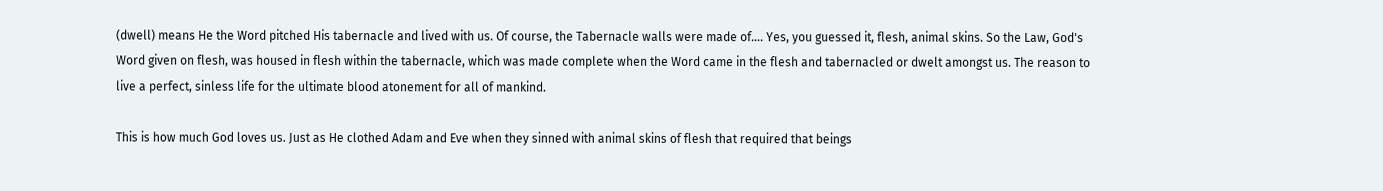(dwell) means He the Word pitched His tabernacle and lived with us. Of course, the Tabernacle walls were made of…. Yes, you guessed it, flesh, animal skins. So the Law, God's Word given on flesh, was housed in flesh within the tabernacle, which was made complete when the Word came in the flesh and tabernacled or dwelt amongst us. The reason to live a perfect, sinless life for the ultimate blood atonement for all of mankind.

This is how much God loves us. Just as He clothed Adam and Eve when they sinned with animal skins of flesh that required that beings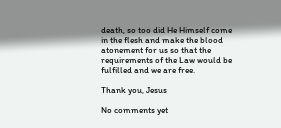death, so too did He Himself come in the flesh and make the blood atonement for us so that the requirements of the Law would be fulfilled and we are free.

Thank you, Jesus

No comments yet